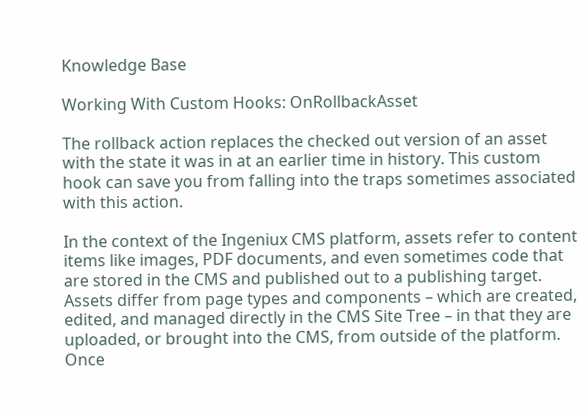Knowledge Base

Working With Custom Hooks: OnRollbackAsset

The rollback action replaces the checked out version of an asset with the state it was in at an earlier time in history. This custom hook can save you from falling into the traps sometimes associated with this action.

In the context of the Ingeniux CMS platform, assets refer to content items like images, PDF documents, and even sometimes code that are stored in the CMS and published out to a publishing target. Assets differ from page types and components – which are created, edited, and managed directly in the CMS Site Tree – in that they are uploaded, or brought into the CMS, from outside of the platform. Once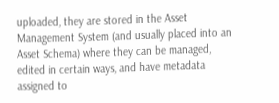uploaded, they are stored in the Asset Management System (and usually placed into an Asset Schema) where they can be managed, edited in certain ways, and have metadata assigned to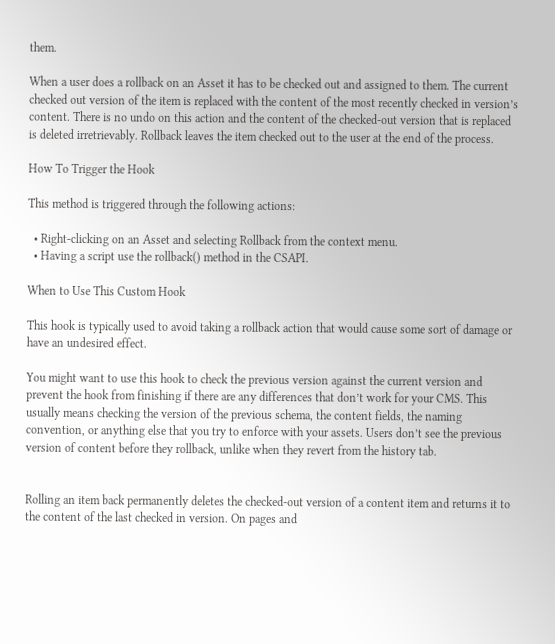them.

When a user does a rollback on an Asset it has to be checked out and assigned to them. The current checked out version of the item is replaced with the content of the most recently checked in version’s content. There is no undo on this action and the content of the checked-out version that is replaced is deleted irretrievably. Rollback leaves the item checked out to the user at the end of the process.

How To Trigger the Hook

This method is triggered through the following actions:

  • Right-clicking on an Asset and selecting Rollback from the context menu.
  • Having a script use the rollback() method in the CSAPI.

When to Use This Custom Hook

This hook is typically used to avoid taking a rollback action that would cause some sort of damage or have an undesired effect.

You might want to use this hook to check the previous version against the current version and prevent the hook from finishing if there are any differences that don’t work for your CMS. This usually means checking the version of the previous schema, the content fields, the naming convention, or anything else that you try to enforce with your assets. Users don’t see the previous version of content before they rollback, unlike when they revert from the history tab.


Rolling an item back permanently deletes the checked-out version of a content item and returns it to the content of the last checked in version. On pages and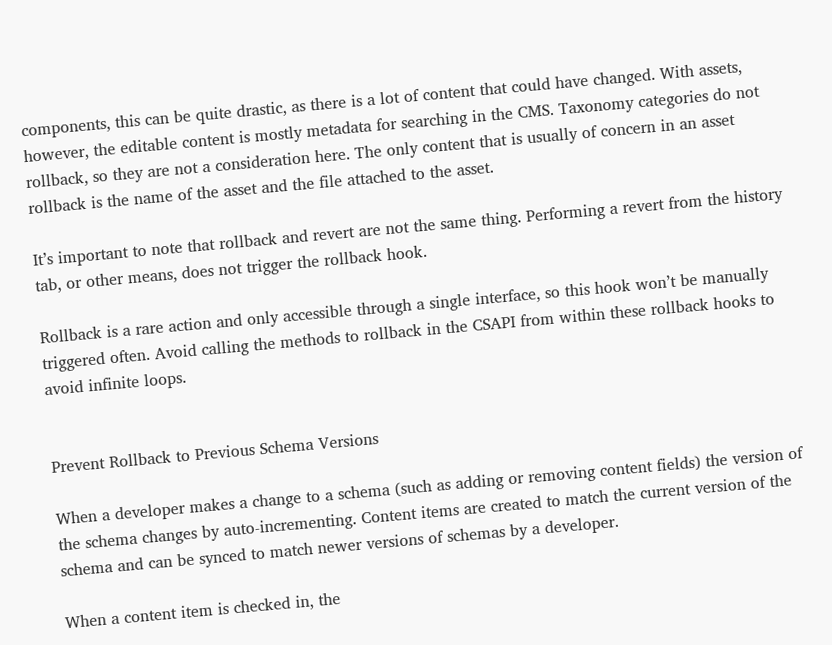components, this can be quite drastic, as there is a lot of content that could have changed. With assets, however, the editable content is mostly metadata for searching in the CMS. Taxonomy categories do not rollback, so they are not a consideration here. The only content that is usually of concern in an asset rollback is the name of the asset and the file attached to the asset.

It’s important to note that rollback and revert are not the same thing. Performing a revert from the history tab, or other means, does not trigger the rollback hook.

Rollback is a rare action and only accessible through a single interface, so this hook won’t be manually triggered often. Avoid calling the methods to rollback in the CSAPI from within these rollback hooks to avoid infinite loops.


Prevent Rollback to Previous Schema Versions

When a developer makes a change to a schema (such as adding or removing content fields) the version of the schema changes by auto-incrementing. Content items are created to match the current version of the schema and can be synced to match newer versions of schemas by a developer.

When a content item is checked in, the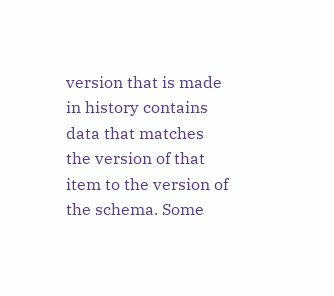version that is made in history contains data that matches the version of that item to the version of the schema. Some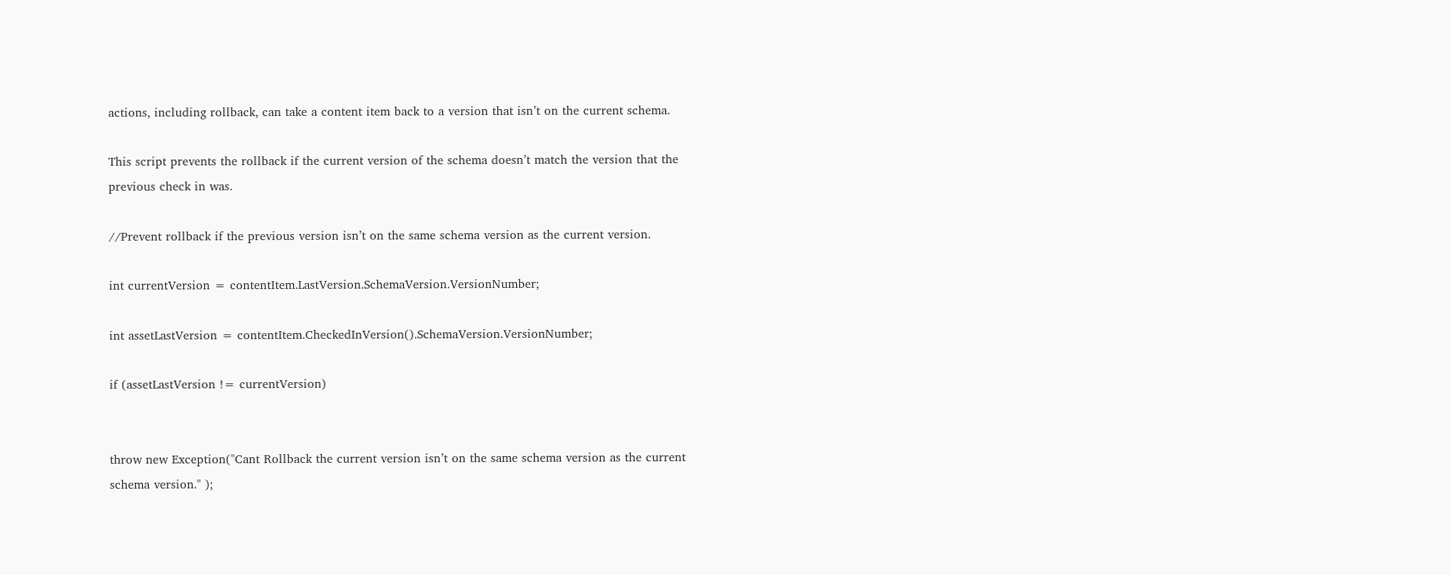actions, including rollback, can take a content item back to a version that isn’t on the current schema.

This script prevents the rollback if the current version of the schema doesn’t match the version that the previous check in was.

//Prevent rollback if the previous version isn’t on the same schema version as the current version.

int currentVersion = contentItem.LastVersion.SchemaVersion.VersionNumber;

int assetLastVersion = contentItem.CheckedInVersion().SchemaVersion.VersionNumber;

if (assetLastVersion != currentVersion)


throw new Exception("Cant Rollback the current version isn’t on the same schema version as the current schema version." );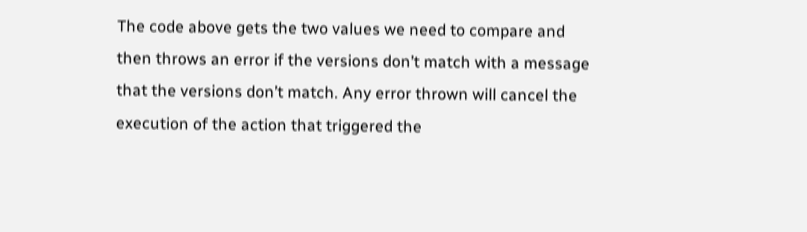The code above gets the two values we need to compare and then throws an error if the versions don’t match with a message that the versions don’t match. Any error thrown will cancel the execution of the action that triggered the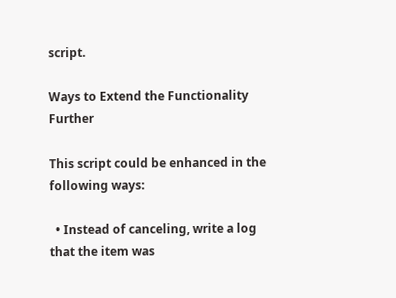script.

Ways to Extend the Functionality Further

This script could be enhanced in the following ways:

  • Instead of canceling, write a log that the item was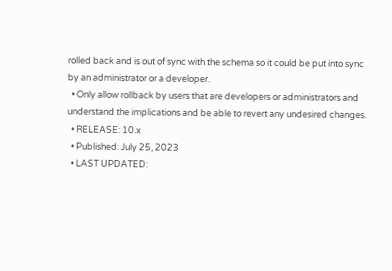rolled back and is out of sync with the schema so it could be put into sync by an administrator or a developer.
  • Only allow rollback by users that are developers or administrators and understand the implications and be able to revert any undesired changes.
  • RELEASE: 10.x
  • Published: July 25, 2023
  • LAST UPDATED: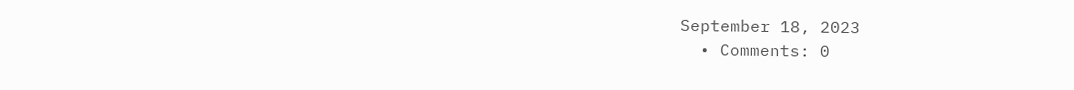September 18, 2023
  • Comments: 0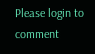Please login to comment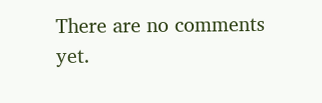There are no comments yet.